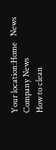Your location:Home   News   Company News
How to clean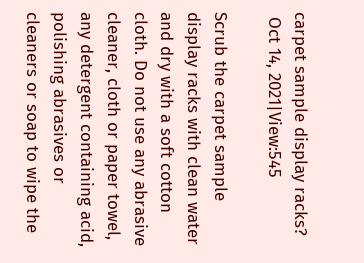carpet sample display racks?
 Oct 14, 2021|View:545

Scrub the carpet sample display racks with clean water and dry with a soft cotton cloth. Do not use any abrasive cleaner, cloth or paper towel, any detergent containing acid, polishing abrasives or cleaners or soap to wipe the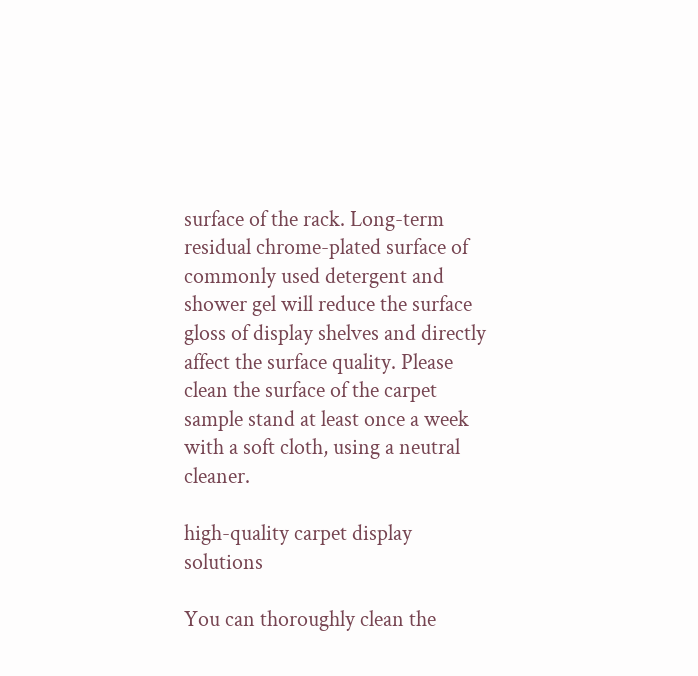surface of the rack. Long-term residual chrome-plated surface of commonly used detergent and shower gel will reduce the surface gloss of display shelves and directly affect the surface quality. Please clean the surface of the carpet sample stand at least once a week with a soft cloth, using a neutral cleaner.

high-quality carpet display solutions

You can thoroughly clean the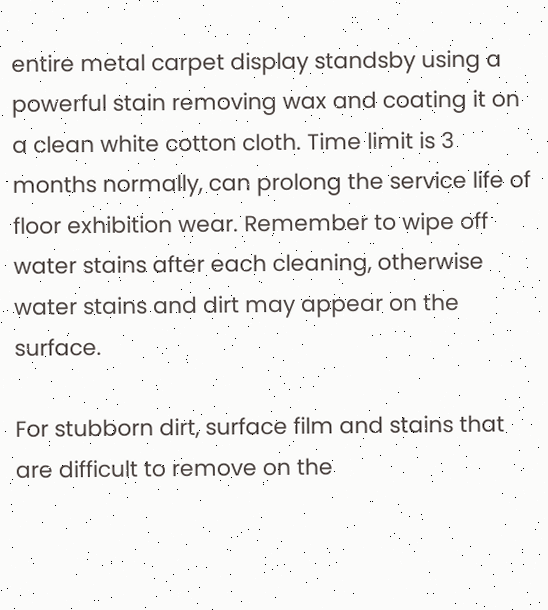entire metal carpet display standsby using a powerful stain removing wax and coating it on a clean white cotton cloth. Time limit is 3 months normally, can prolong the service life of floor exhibition wear. Remember to wipe off water stains after each cleaning, otherwise water stains and dirt may appear on the surface.

For stubborn dirt, surface film and stains that are difficult to remove on the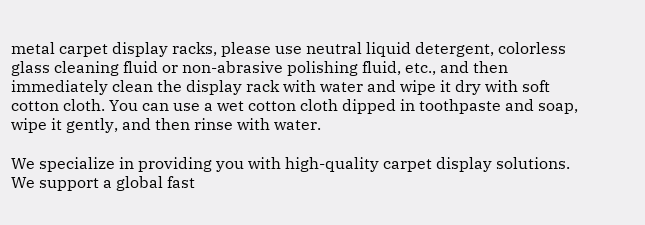metal carpet display racks, please use neutral liquid detergent, colorless glass cleaning fluid or non-abrasive polishing fluid, etc., and then immediately clean the display rack with water and wipe it dry with soft cotton cloth. You can use a wet cotton cloth dipped in toothpaste and soap, wipe it gently, and then rinse with water.

We specialize in providing you with high-quality carpet display solutions. We support a global fast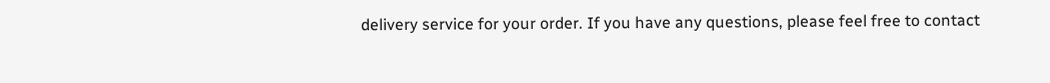delivery service for your order. If you have any questions, please feel free to contact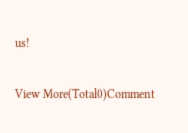us!

View More(Total0)Comment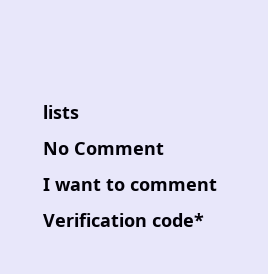lists
No Comment
I want to comment
Verification code*